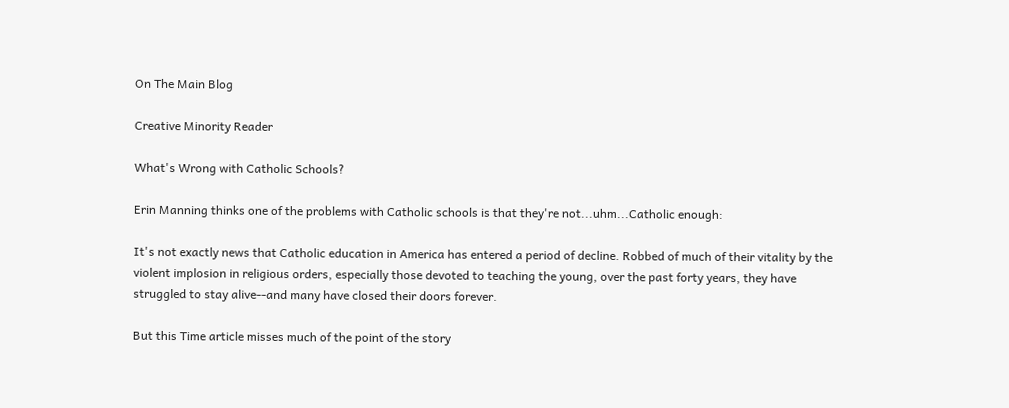On The Main Blog

Creative Minority Reader

What's Wrong with Catholic Schools?

Erin Manning thinks one of the problems with Catholic schools is that they're not...uhm...Catholic enough:

It's not exactly news that Catholic education in America has entered a period of decline. Robbed of much of their vitality by the violent implosion in religious orders, especially those devoted to teaching the young, over the past forty years, they have struggled to stay alive--and many have closed their doors forever.

But this Time article misses much of the point of the story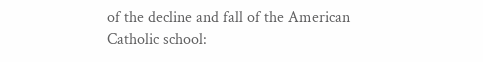of the decline and fall of the American Catholic school: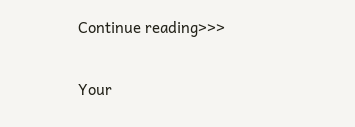Continue reading>>>

Your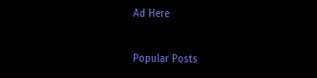Ad Here


Popular Posts